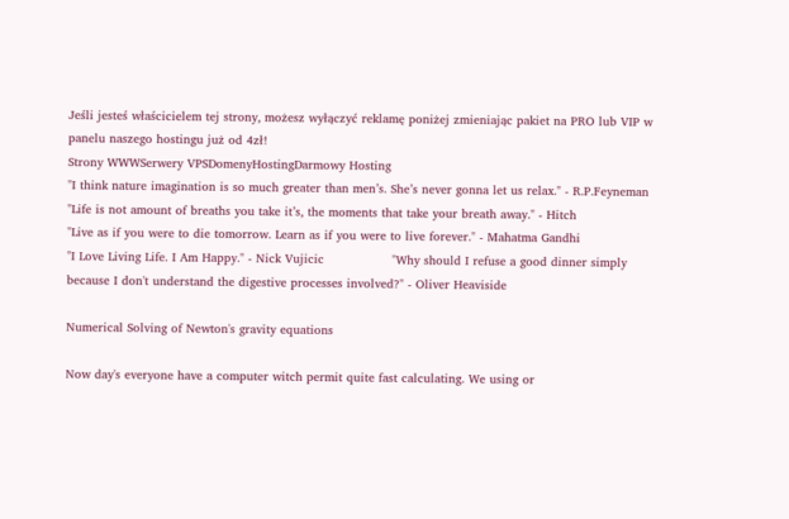Jeśli jesteś właścicielem tej strony, możesz wyłączyć reklamę poniżej zmieniając pakiet na PRO lub VIP w panelu naszego hostingu już od 4zł!
Strony WWWSerwery VPSDomenyHostingDarmowy Hosting
"I think nature imagination is so much greater than men’s. She’s never gonna let us relax." - R.P.Feyneman                 "Life is not amount of breaths you take it’s, the moments that take your breath away." - Hitch                 "Live as if you were to die tomorrow. Learn as if you were to live forever." - Mahatma Gandhi                 "I Love Living Life. I Am Happy." - Nick Vujicic                 "Why should I refuse a good dinner simply because I don't understand the digestive processes involved?" - Oliver Heaviside

Numerical Solving of Newton's gravity equations

Now day's everyone have a computer witch permit quite fast calculating. We using or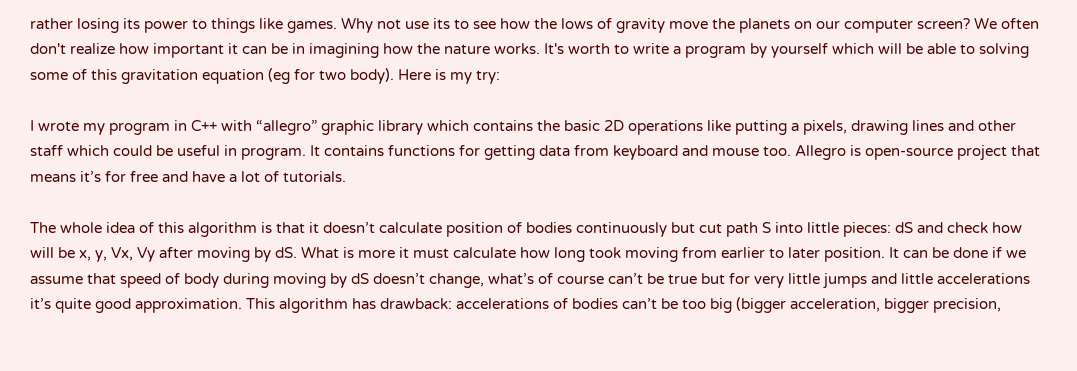rather losing its power to things like games. Why not use its to see how the lows of gravity move the planets on our computer screen? We often don't realize how important it can be in imagining how the nature works. It's worth to write a program by yourself which will be able to solving some of this gravitation equation (eg for two body). Here is my try:

I wrote my program in C++ with “allegro” graphic library which contains the basic 2D operations like putting a pixels, drawing lines and other staff which could be useful in program. It contains functions for getting data from keyboard and mouse too. Allegro is open-source project that means it’s for free and have a lot of tutorials.

The whole idea of this algorithm is that it doesn’t calculate position of bodies continuously but cut path S into little pieces: dS and check how will be x, y, Vx, Vy after moving by dS. What is more it must calculate how long took moving from earlier to later position. It can be done if we assume that speed of body during moving by dS doesn’t change, what’s of course can’t be true but for very little jumps and little accelerations it’s quite good approximation. This algorithm has drawback: accelerations of bodies can’t be too big (bigger acceleration, bigger precision,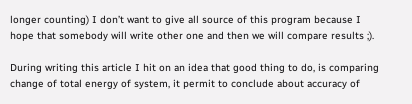longer counting) I don’t want to give all source of this program because I hope that somebody will write other one and then we will compare results ;).

During writing this article I hit on an idea that good thing to do, is comparing change of total energy of system, it permit to conclude about accuracy of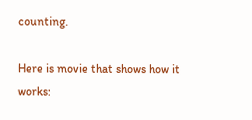counting.

Here is movie that shows how it works: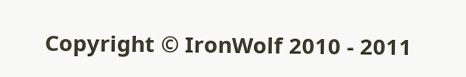Copyright © IronWolf 2010 - 2011